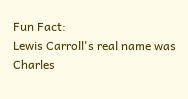Fun Fact:
Lewis Carroll's real name was Charles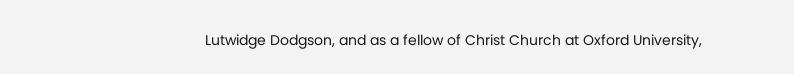Lutwidge Dodgson, and as a fellow of Christ Church at Oxford University,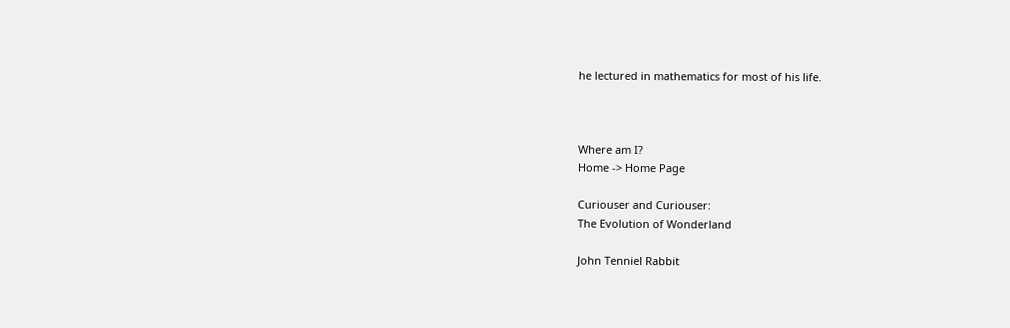he lectured in mathematics for most of his life.



Where am I?
Home -> Home Page

Curiouser and Curiouser:
The Evolution of Wonderland

John Tenniel Rabbit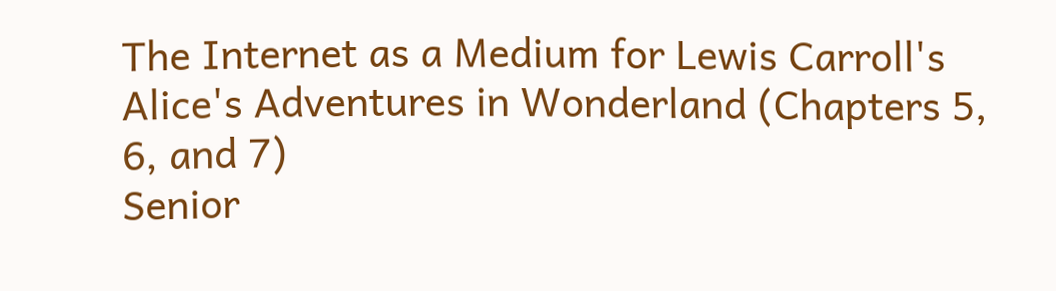The Internet as a Medium for Lewis Carroll's
Alice's Adventures in Wonderland (Chapters 5, 6, and 7)
Senior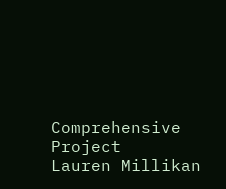Comprehensive Project
Lauren Millikan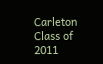Carleton Class of 2011